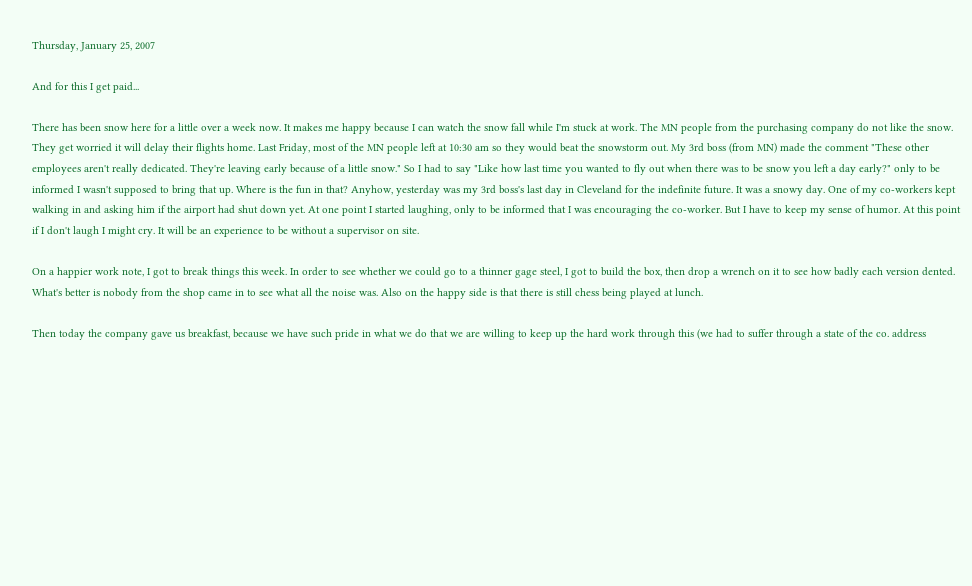Thursday, January 25, 2007

And for this I get paid...

There has been snow here for a little over a week now. It makes me happy because I can watch the snow fall while I'm stuck at work. The MN people from the purchasing company do not like the snow. They get worried it will delay their flights home. Last Friday, most of the MN people left at 10:30 am so they would beat the snowstorm out. My 3rd boss (from MN) made the comment "These other employees aren't really dedicated. They're leaving early because of a little snow." So I had to say "Like how last time you wanted to fly out when there was to be snow you left a day early?" only to be informed I wasn't supposed to bring that up. Where is the fun in that? Anyhow, yesterday was my 3rd boss's last day in Cleveland for the indefinite future. It was a snowy day. One of my co-workers kept walking in and asking him if the airport had shut down yet. At one point I started laughing, only to be informed that I was encouraging the co-worker. But I have to keep my sense of humor. At this point if I don't laugh I might cry. It will be an experience to be without a supervisor on site.

On a happier work note, I got to break things this week. In order to see whether we could go to a thinner gage steel, I got to build the box, then drop a wrench on it to see how badly each version dented. What's better is nobody from the shop came in to see what all the noise was. Also on the happy side is that there is still chess being played at lunch.

Then today the company gave us breakfast, because we have such pride in what we do that we are willing to keep up the hard work through this (we had to suffer through a state of the co. address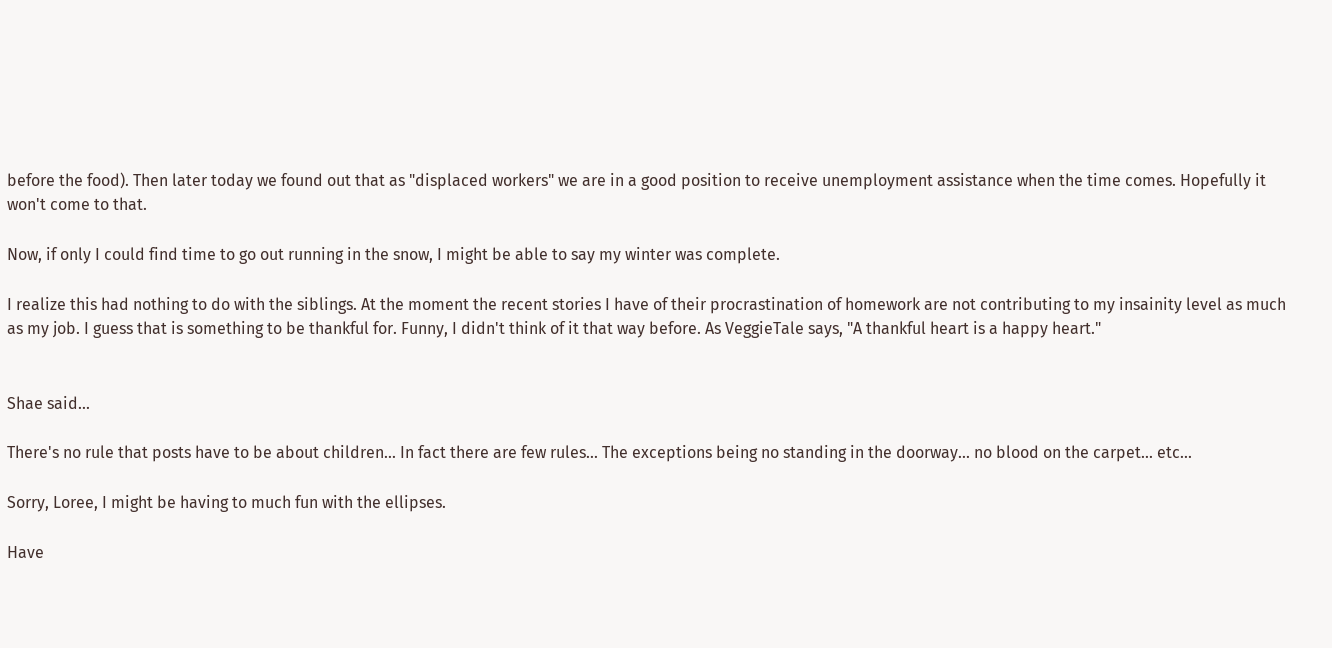before the food). Then later today we found out that as "displaced workers" we are in a good position to receive unemployment assistance when the time comes. Hopefully it won't come to that.

Now, if only I could find time to go out running in the snow, I might be able to say my winter was complete.

I realize this had nothing to do with the siblings. At the moment the recent stories I have of their procrastination of homework are not contributing to my insainity level as much as my job. I guess that is something to be thankful for. Funny, I didn't think of it that way before. As VeggieTale says, "A thankful heart is a happy heart."


Shae said...

There's no rule that posts have to be about children... In fact there are few rules... The exceptions being no standing in the doorway... no blood on the carpet... etc...

Sorry, Loree, I might be having to much fun with the ellipses.

Have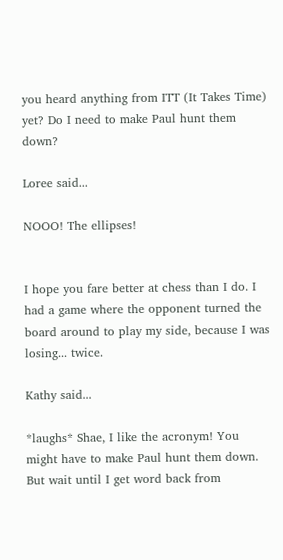you heard anything from ITT (It Takes Time) yet? Do I need to make Paul hunt them down?

Loree said...

NOOO! The ellipses!


I hope you fare better at chess than I do. I had a game where the opponent turned the board around to play my side, because I was losing... twice.

Kathy said...

*laughs* Shae, I like the acronym! You might have to make Paul hunt them down. But wait until I get word back from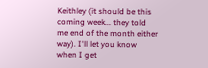Keithley (it should be this coming week... they told me end of the month either way). I'll let you know when I get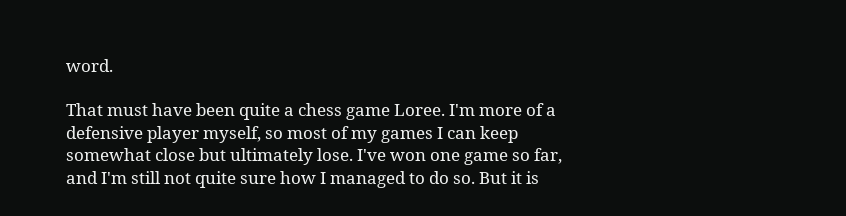word.

That must have been quite a chess game Loree. I'm more of a defensive player myself, so most of my games I can keep somewhat close but ultimately lose. I've won one game so far, and I'm still not quite sure how I managed to do so. But it is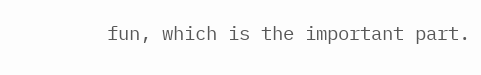fun, which is the important part.